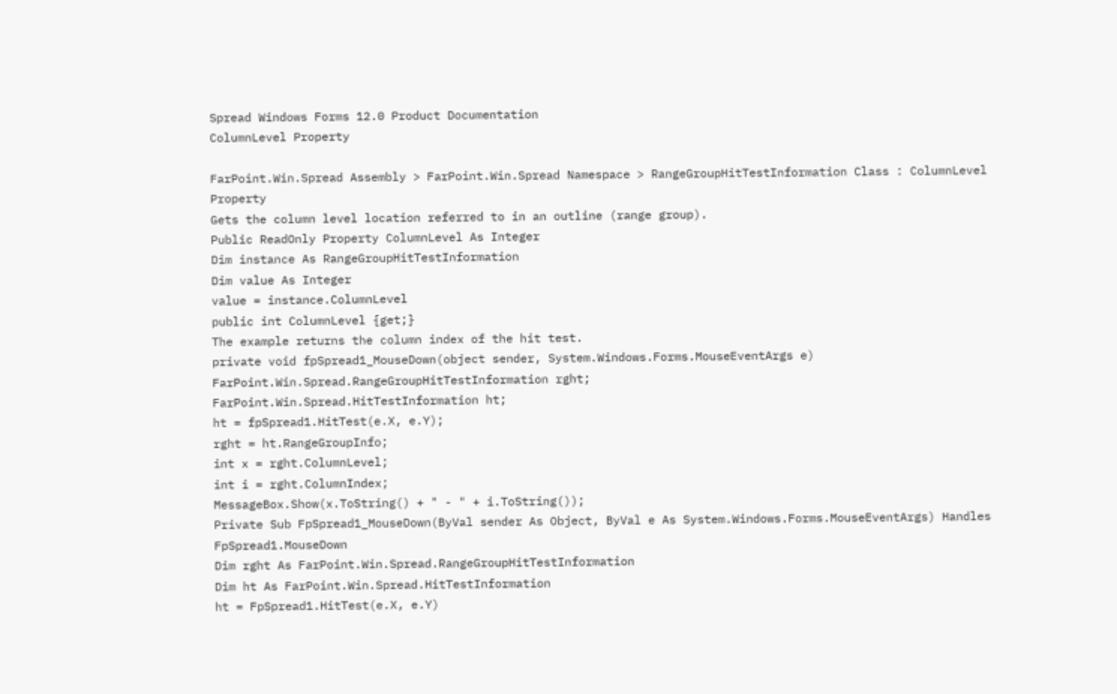Spread Windows Forms 12.0 Product Documentation
ColumnLevel Property

FarPoint.Win.Spread Assembly > FarPoint.Win.Spread Namespace > RangeGroupHitTestInformation Class : ColumnLevel Property
Gets the column level location referred to in an outline (range group).
Public ReadOnly Property ColumnLevel As Integer
Dim instance As RangeGroupHitTestInformation
Dim value As Integer
value = instance.ColumnLevel
public int ColumnLevel {get;}
The example returns the column index of the hit test.
private void fpSpread1_MouseDown(object sender, System.Windows.Forms.MouseEventArgs e)
FarPoint.Win.Spread.RangeGroupHitTestInformation rght;
FarPoint.Win.Spread.HitTestInformation ht;
ht = fpSpread1.HitTest(e.X, e.Y);
rght = ht.RangeGroupInfo;
int x = rght.ColumnLevel;
int i = rght.ColumnIndex;
MessageBox.Show(x.ToString() + " - " + i.ToString());
Private Sub FpSpread1_MouseDown(ByVal sender As Object, ByVal e As System.Windows.Forms.MouseEventArgs) Handles FpSpread1.MouseDown
Dim rght As FarPoint.Win.Spread.RangeGroupHitTestInformation
Dim ht As FarPoint.Win.Spread.HitTestInformation
ht = FpSpread1.HitTest(e.X, e.Y)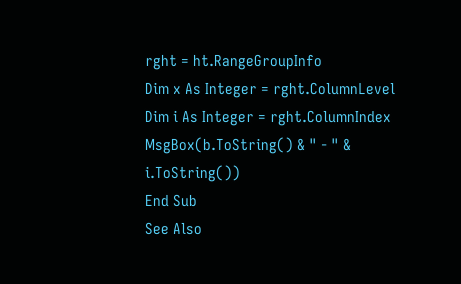rght = ht.RangeGroupInfo
Dim x As Integer = rght.ColumnLevel
Dim i As Integer = rght.ColumnIndex
MsgBox(b.ToString() & " - " & i.ToString())
End Sub
See Also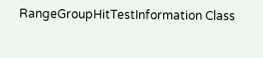RangeGroupHitTestInformation Class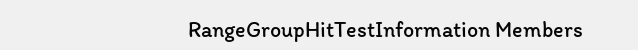RangeGroupHitTestInformation Members